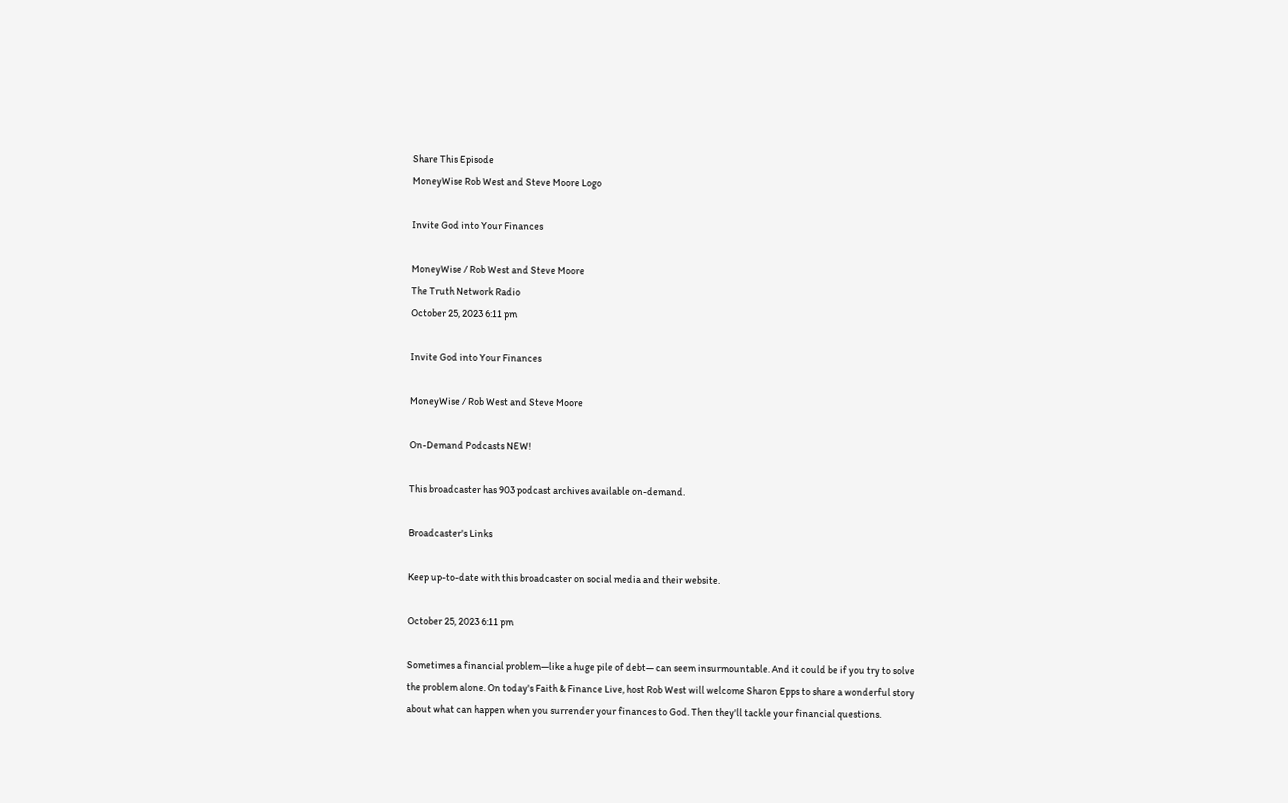Share This Episode
MoneyWise Rob West and Steve Moore Logo

Invite God into Your Finances

MoneyWise / Rob West and Steve Moore
The Truth Network Radio
October 25, 2023 6:11 pm

Invite God into Your Finances

MoneyWise / Rob West and Steve Moore

On-Demand Podcasts NEW!

This broadcaster has 903 podcast archives available on-demand.

Broadcaster's Links

Keep up-to-date with this broadcaster on social media and their website.

October 25, 2023 6:11 pm

Sometimes a financial problem—like a huge pile of debt— can seem insurmountable. And it could be if you try to solve the problem alone. On today's Faith & Finance Live, host Rob West will welcome Sharon Epps to share a wonderful story about what can happen when you surrender your finances to God. Then they'll tackle your financial questions.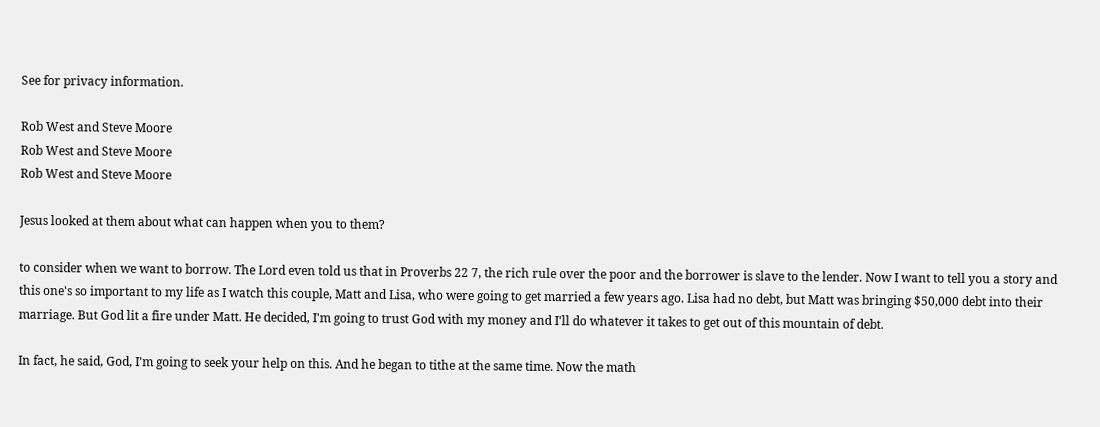See for privacy information.

Rob West and Steve Moore
Rob West and Steve Moore
Rob West and Steve Moore

Jesus looked at them about what can happen when you to them?

to consider when we want to borrow. The Lord even told us that in Proverbs 22 7, the rich rule over the poor and the borrower is slave to the lender. Now I want to tell you a story and this one's so important to my life as I watch this couple, Matt and Lisa, who were going to get married a few years ago. Lisa had no debt, but Matt was bringing $50,000 debt into their marriage. But God lit a fire under Matt. He decided, I'm going to trust God with my money and I'll do whatever it takes to get out of this mountain of debt.

In fact, he said, God, I'm going to seek your help on this. And he began to tithe at the same time. Now the math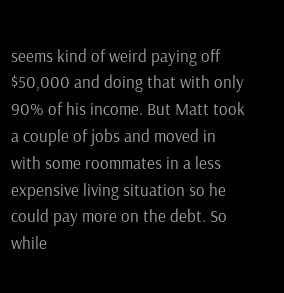seems kind of weird paying off $50,000 and doing that with only 90% of his income. But Matt took a couple of jobs and moved in with some roommates in a less expensive living situation so he could pay more on the debt. So while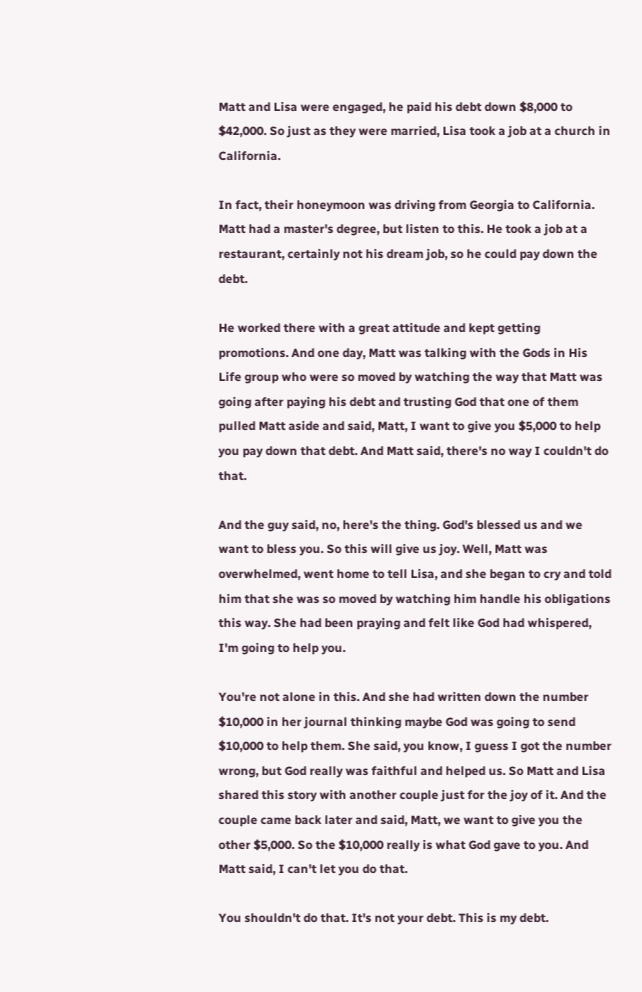Matt and Lisa were engaged, he paid his debt down $8,000 to $42,000. So just as they were married, Lisa took a job at a church in California.

In fact, their honeymoon was driving from Georgia to California. Matt had a master's degree, but listen to this. He took a job at a restaurant, certainly not his dream job, so he could pay down the debt.

He worked there with a great attitude and kept getting promotions. And one day, Matt was talking with the Gods in His Life group who were so moved by watching the way that Matt was going after paying his debt and trusting God that one of them pulled Matt aside and said, Matt, I want to give you $5,000 to help you pay down that debt. And Matt said, there's no way I couldn't do that.

And the guy said, no, here's the thing. God's blessed us and we want to bless you. So this will give us joy. Well, Matt was overwhelmed, went home to tell Lisa, and she began to cry and told him that she was so moved by watching him handle his obligations this way. She had been praying and felt like God had whispered, I'm going to help you.

You're not alone in this. And she had written down the number $10,000 in her journal thinking maybe God was going to send $10,000 to help them. She said, you know, I guess I got the number wrong, but God really was faithful and helped us. So Matt and Lisa shared this story with another couple just for the joy of it. And the couple came back later and said, Matt, we want to give you the other $5,000. So the $10,000 really is what God gave to you. And Matt said, I can't let you do that.

You shouldn't do that. It's not your debt. This is my debt.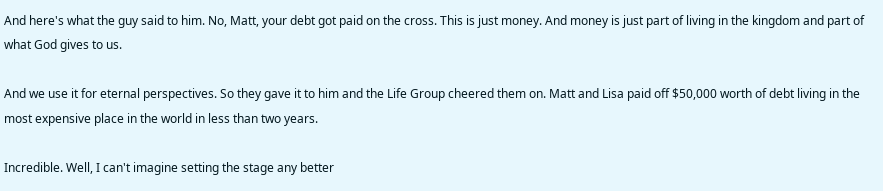And here's what the guy said to him. No, Matt, your debt got paid on the cross. This is just money. And money is just part of living in the kingdom and part of what God gives to us.

And we use it for eternal perspectives. So they gave it to him and the Life Group cheered them on. Matt and Lisa paid off $50,000 worth of debt living in the most expensive place in the world in less than two years.

Incredible. Well, I can't imagine setting the stage any better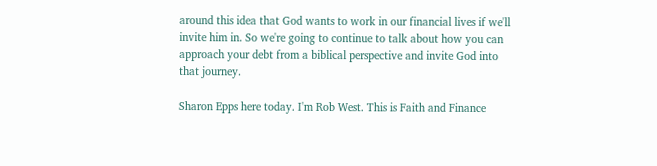around this idea that God wants to work in our financial lives if we'll invite him in. So we're going to continue to talk about how you can approach your debt from a biblical perspective and invite God into that journey.

Sharon Epps here today. I'm Rob West. This is Faith and Finance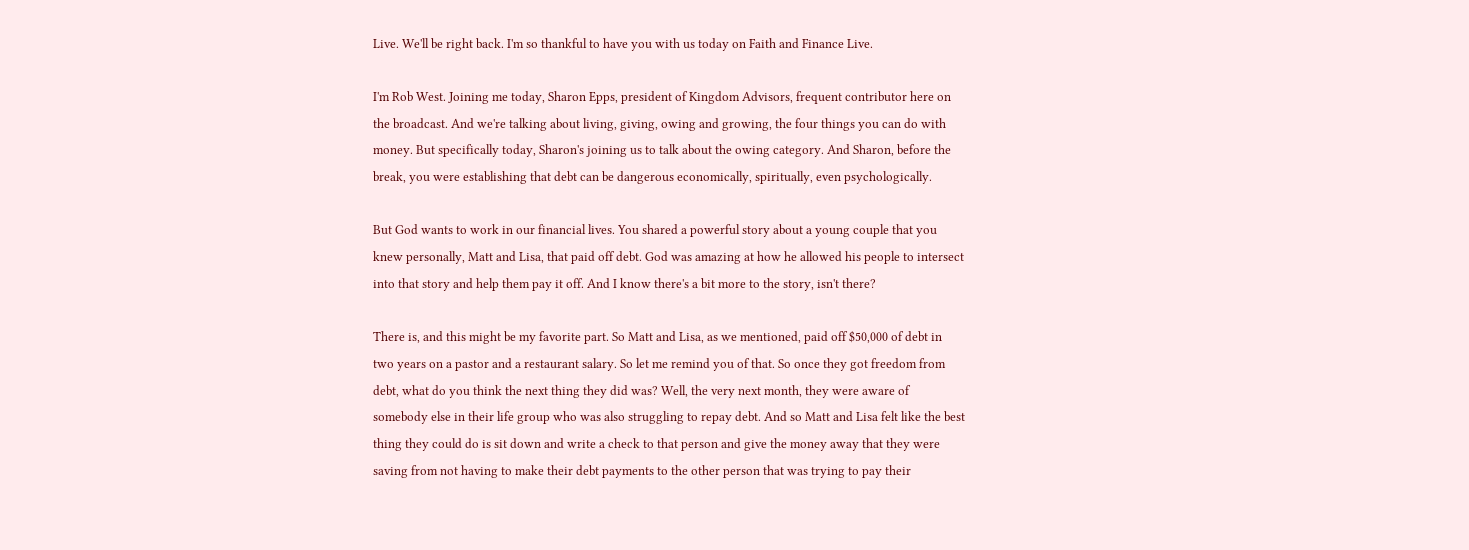Live. We'll be right back. I'm so thankful to have you with us today on Faith and Finance Live.

I'm Rob West. Joining me today, Sharon Epps, president of Kingdom Advisors, frequent contributor here on the broadcast. And we're talking about living, giving, owing and growing, the four things you can do with money. But specifically today, Sharon's joining us to talk about the owing category. And Sharon, before the break, you were establishing that debt can be dangerous economically, spiritually, even psychologically.

But God wants to work in our financial lives. You shared a powerful story about a young couple that you knew personally, Matt and Lisa, that paid off debt. God was amazing at how he allowed his people to intersect into that story and help them pay it off. And I know there's a bit more to the story, isn't there?

There is, and this might be my favorite part. So Matt and Lisa, as we mentioned, paid off $50,000 of debt in two years on a pastor and a restaurant salary. So let me remind you of that. So once they got freedom from debt, what do you think the next thing they did was? Well, the very next month, they were aware of somebody else in their life group who was also struggling to repay debt. And so Matt and Lisa felt like the best thing they could do is sit down and write a check to that person and give the money away that they were saving from not having to make their debt payments to the other person that was trying to pay their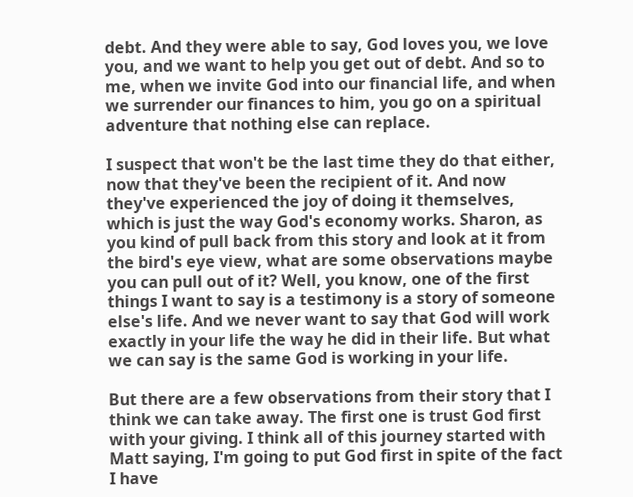debt. And they were able to say, God loves you, we love you, and we want to help you get out of debt. And so to me, when we invite God into our financial life, and when we surrender our finances to him, you go on a spiritual adventure that nothing else can replace.

I suspect that won't be the last time they do that either, now that they've been the recipient of it. And now they've experienced the joy of doing it themselves, which is just the way God's economy works. Sharon, as you kind of pull back from this story and look at it from the bird's eye view, what are some observations maybe you can pull out of it? Well, you know, one of the first things I want to say is a testimony is a story of someone else's life. And we never want to say that God will work exactly in your life the way he did in their life. But what we can say is the same God is working in your life.

But there are a few observations from their story that I think we can take away. The first one is trust God first with your giving. I think all of this journey started with Matt saying, I'm going to put God first in spite of the fact I have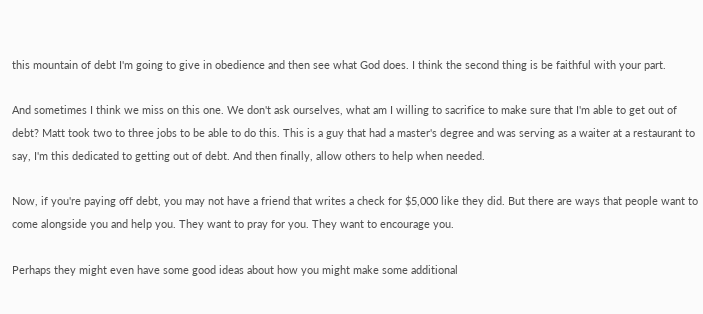this mountain of debt I'm going to give in obedience and then see what God does. I think the second thing is be faithful with your part.

And sometimes I think we miss on this one. We don't ask ourselves, what am I willing to sacrifice to make sure that I'm able to get out of debt? Matt took two to three jobs to be able to do this. This is a guy that had a master's degree and was serving as a waiter at a restaurant to say, I'm this dedicated to getting out of debt. And then finally, allow others to help when needed.

Now, if you're paying off debt, you may not have a friend that writes a check for $5,000 like they did. But there are ways that people want to come alongside you and help you. They want to pray for you. They want to encourage you.

Perhaps they might even have some good ideas about how you might make some additional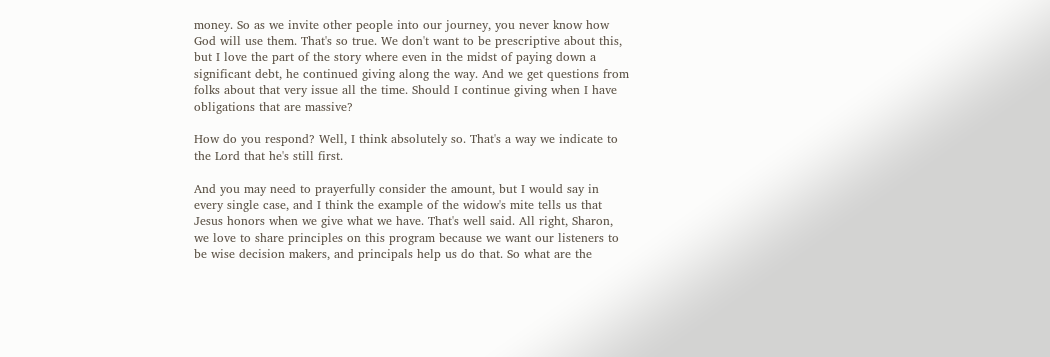money. So as we invite other people into our journey, you never know how God will use them. That's so true. We don't want to be prescriptive about this, but I love the part of the story where even in the midst of paying down a significant debt, he continued giving along the way. And we get questions from folks about that very issue all the time. Should I continue giving when I have obligations that are massive?

How do you respond? Well, I think absolutely so. That's a way we indicate to the Lord that he's still first.

And you may need to prayerfully consider the amount, but I would say in every single case, and I think the example of the widow's mite tells us that Jesus honors when we give what we have. That's well said. All right, Sharon, we love to share principles on this program because we want our listeners to be wise decision makers, and principals help us do that. So what are the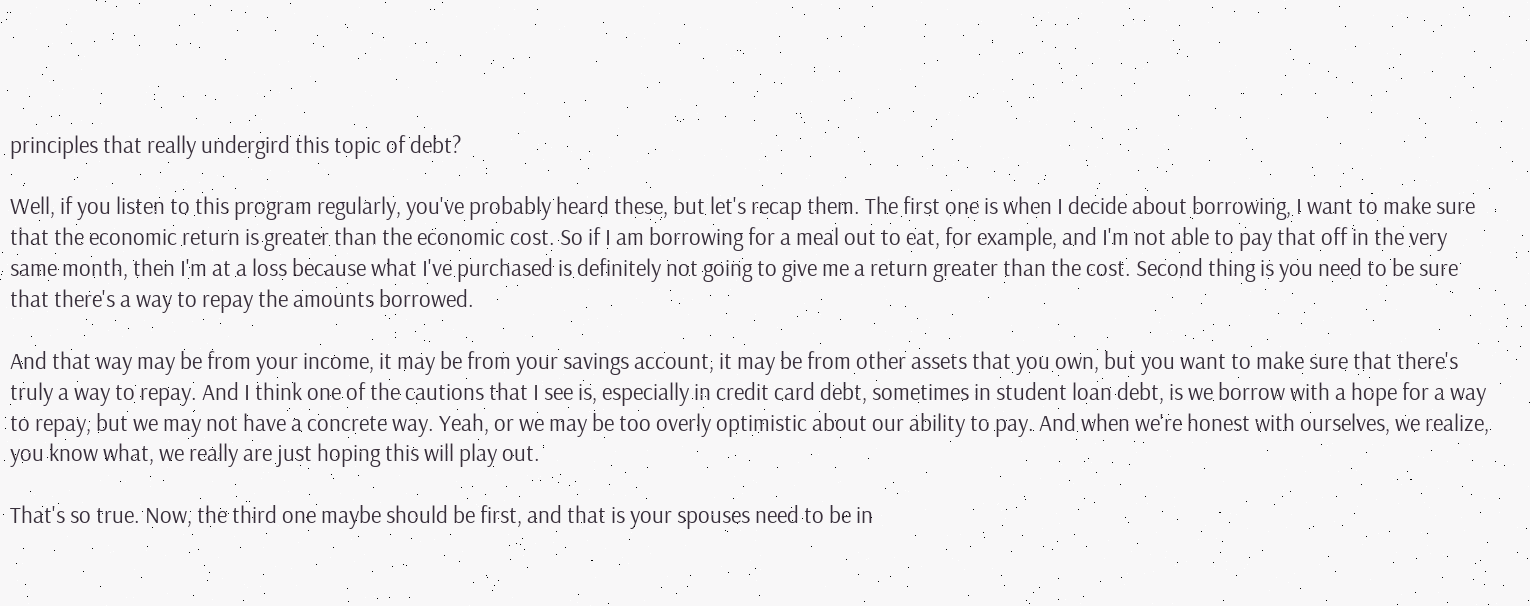principles that really undergird this topic of debt?

Well, if you listen to this program regularly, you've probably heard these, but let's recap them. The first one is when I decide about borrowing, I want to make sure that the economic return is greater than the economic cost. So if I am borrowing for a meal out to eat, for example, and I'm not able to pay that off in the very same month, then I'm at a loss because what I've purchased is definitely not going to give me a return greater than the cost. Second thing is you need to be sure that there's a way to repay the amounts borrowed.

And that way may be from your income, it may be from your savings account, it may be from other assets that you own, but you want to make sure that there's truly a way to repay. And I think one of the cautions that I see is, especially in credit card debt, sometimes in student loan debt, is we borrow with a hope for a way to repay, but we may not have a concrete way. Yeah, or we may be too overly optimistic about our ability to pay. And when we're honest with ourselves, we realize, you know what, we really are just hoping this will play out.

That's so true. Now, the third one maybe should be first, and that is your spouses need to be in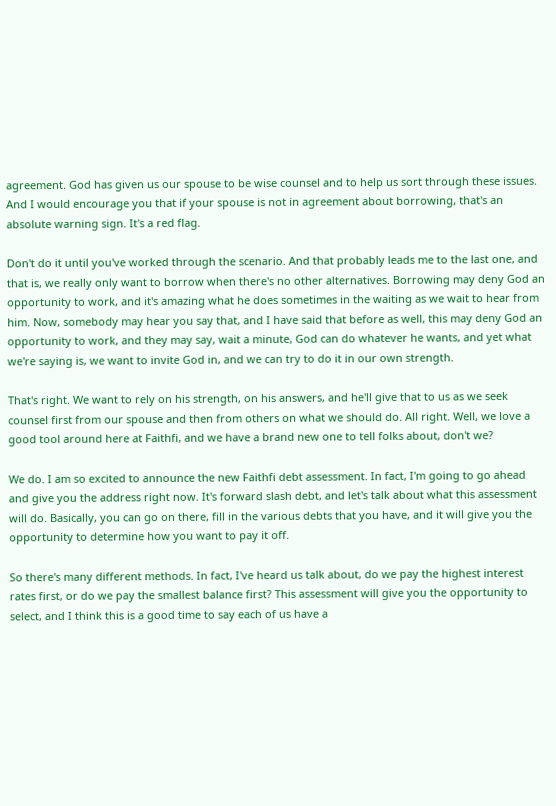agreement. God has given us our spouse to be wise counsel and to help us sort through these issues. And I would encourage you that if your spouse is not in agreement about borrowing, that's an absolute warning sign. It's a red flag.

Don't do it until you've worked through the scenario. And that probably leads me to the last one, and that is, we really only want to borrow when there's no other alternatives. Borrowing may deny God an opportunity to work, and it's amazing what he does sometimes in the waiting as we wait to hear from him. Now, somebody may hear you say that, and I have said that before as well, this may deny God an opportunity to work, and they may say, wait a minute, God can do whatever he wants, and yet what we're saying is, we want to invite God in, and we can try to do it in our own strength.

That's right. We want to rely on his strength, on his answers, and he'll give that to us as we seek counsel first from our spouse and then from others on what we should do. All right. Well, we love a good tool around here at Faithfi, and we have a brand new one to tell folks about, don't we?

We do. I am so excited to announce the new Faithfi debt assessment. In fact, I'm going to go ahead and give you the address right now. It's forward slash debt, and let's talk about what this assessment will do. Basically, you can go on there, fill in the various debts that you have, and it will give you the opportunity to determine how you want to pay it off.

So there's many different methods. In fact, I've heard us talk about, do we pay the highest interest rates first, or do we pay the smallest balance first? This assessment will give you the opportunity to select, and I think this is a good time to say each of us have a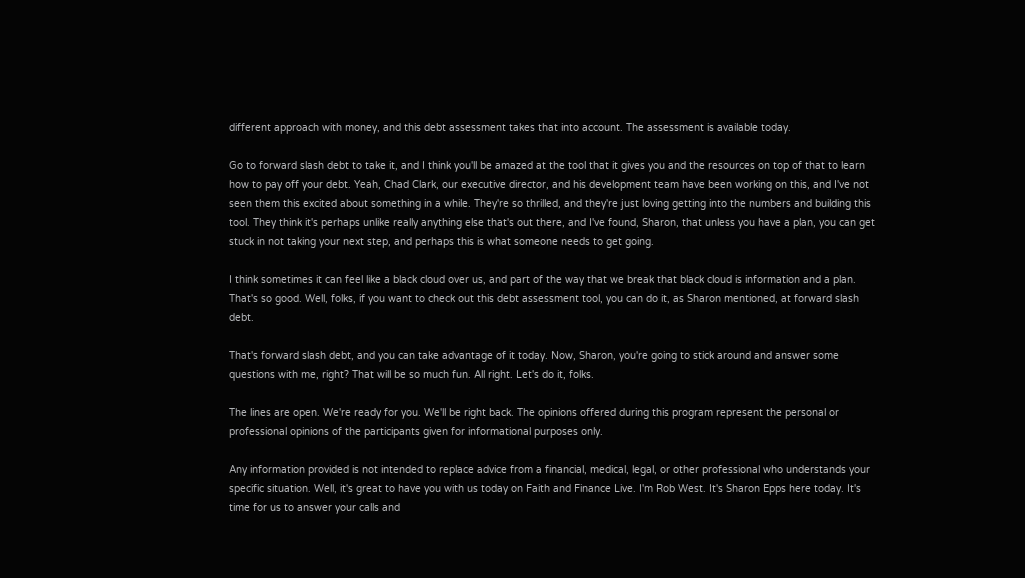different approach with money, and this debt assessment takes that into account. The assessment is available today.

Go to forward slash debt to take it, and I think you'll be amazed at the tool that it gives you and the resources on top of that to learn how to pay off your debt. Yeah, Chad Clark, our executive director, and his development team have been working on this, and I've not seen them this excited about something in a while. They're so thrilled, and they're just loving getting into the numbers and building this tool. They think it's perhaps unlike really anything else that's out there, and I've found, Sharon, that unless you have a plan, you can get stuck in not taking your next step, and perhaps this is what someone needs to get going.

I think sometimes it can feel like a black cloud over us, and part of the way that we break that black cloud is information and a plan. That's so good. Well, folks, if you want to check out this debt assessment tool, you can do it, as Sharon mentioned, at forward slash debt.

That's forward slash debt, and you can take advantage of it today. Now, Sharon, you're going to stick around and answer some questions with me, right? That will be so much fun. All right. Let's do it, folks.

The lines are open. We're ready for you. We'll be right back. The opinions offered during this program represent the personal or professional opinions of the participants given for informational purposes only.

Any information provided is not intended to replace advice from a financial, medical, legal, or other professional who understands your specific situation. Well, it's great to have you with us today on Faith and Finance Live. I'm Rob West. It's Sharon Epps here today. It's time for us to answer your calls and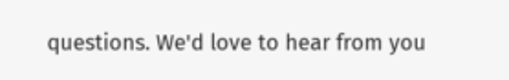questions. We'd love to hear from you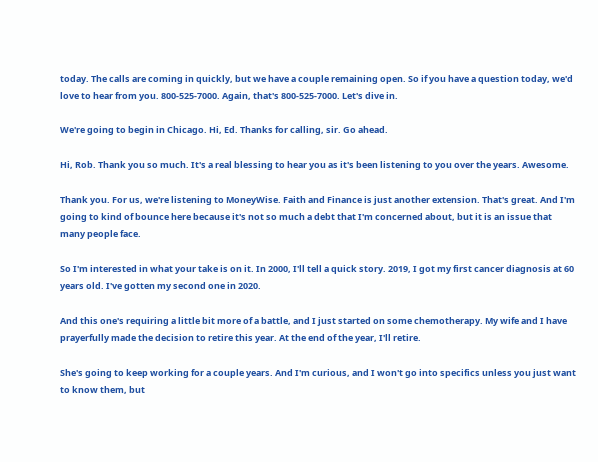today. The calls are coming in quickly, but we have a couple remaining open. So if you have a question today, we'd love to hear from you. 800-525-7000. Again, that's 800-525-7000. Let's dive in.

We're going to begin in Chicago. Hi, Ed. Thanks for calling, sir. Go ahead.

Hi, Rob. Thank you so much. It's a real blessing to hear you as it's been listening to you over the years. Awesome.

Thank you. For us, we're listening to MoneyWise. Faith and Finance is just another extension. That's great. And I'm going to kind of bounce here because it's not so much a debt that I'm concerned about, but it is an issue that many people face.

So I'm interested in what your take is on it. In 2000, I'll tell a quick story. 2019, I got my first cancer diagnosis at 60 years old. I've gotten my second one in 2020.

And this one's requiring a little bit more of a battle, and I just started on some chemotherapy. My wife and I have prayerfully made the decision to retire this year. At the end of the year, I'll retire.

She's going to keep working for a couple years. And I'm curious, and I won't go into specifics unless you just want to know them, but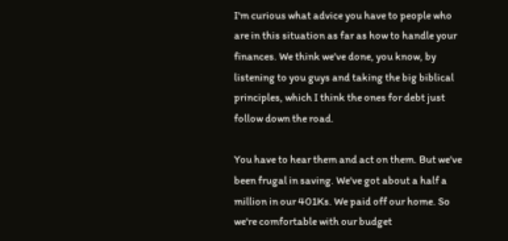I'm curious what advice you have to people who are in this situation as far as how to handle your finances. We think we've done, you know, by listening to you guys and taking the big biblical principles, which I think the ones for debt just follow down the road.

You have to hear them and act on them. But we've been frugal in saving. We've got about a half a million in our 401Ks. We paid off our home. So we're comfortable with our budget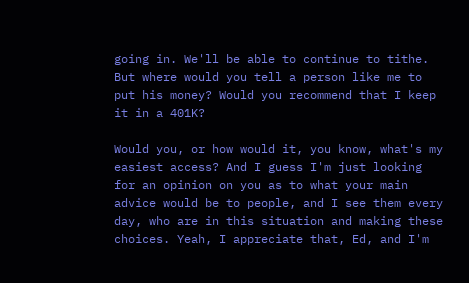going in. We'll be able to continue to tithe. But where would you tell a person like me to put his money? Would you recommend that I keep it in a 401K?

Would you, or how would it, you know, what's my easiest access? And I guess I'm just looking for an opinion on you as to what your main advice would be to people, and I see them every day, who are in this situation and making these choices. Yeah, I appreciate that, Ed, and I'm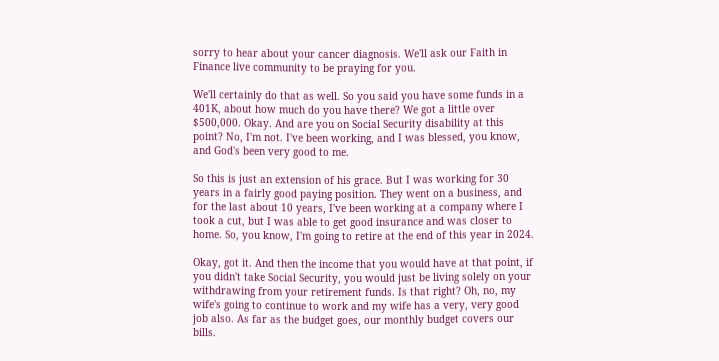sorry to hear about your cancer diagnosis. We'll ask our Faith in Finance live community to be praying for you.

We'll certainly do that as well. So you said you have some funds in a 401K, about how much do you have there? We got a little over $500,000. Okay. And are you on Social Security disability at this point? No, I'm not. I've been working, and I was blessed, you know, and God's been very good to me.

So this is just an extension of his grace. But I was working for 30 years in a fairly good paying position. They went on a business, and for the last about 10 years, I've been working at a company where I took a cut, but I was able to get good insurance and was closer to home. So, you know, I'm going to retire at the end of this year in 2024.

Okay, got it. And then the income that you would have at that point, if you didn't take Social Security, you would just be living solely on your withdrawing from your retirement funds. Is that right? Oh, no, my wife's going to continue to work and my wife has a very, very good job also. As far as the budget goes, our monthly budget covers our bills.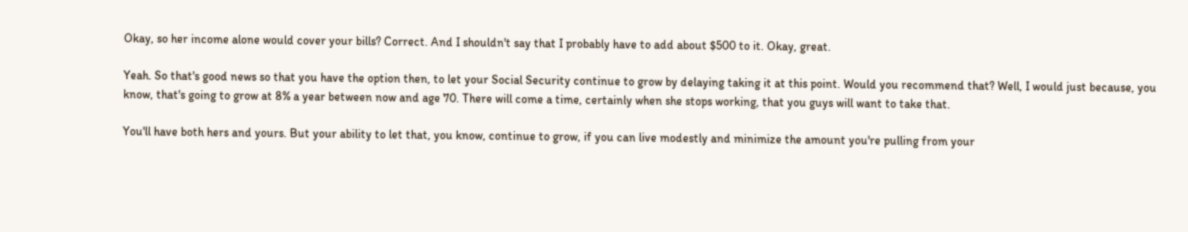Okay, so her income alone would cover your bills? Correct. And I shouldn't say that I probably have to add about $500 to it. Okay, great.

Yeah. So that's good news so that you have the option then, to let your Social Security continue to grow by delaying taking it at this point. Would you recommend that? Well, I would just because, you know, that's going to grow at 8% a year between now and age 70. There will come a time, certainly when she stops working, that you guys will want to take that.

You'll have both hers and yours. But your ability to let that, you know, continue to grow, if you can live modestly and minimize the amount you're pulling from your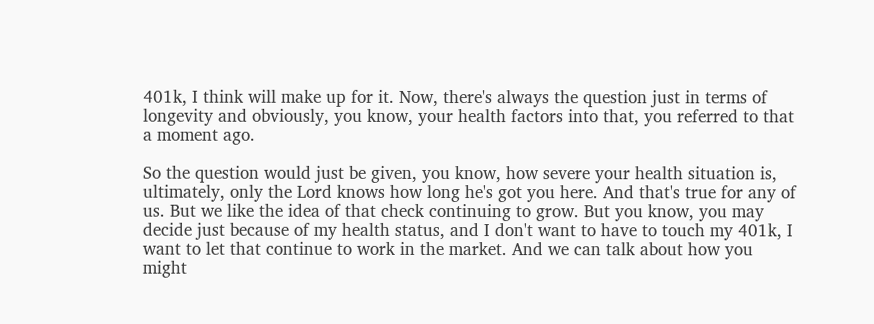401k, I think will make up for it. Now, there's always the question just in terms of longevity and obviously, you know, your health factors into that, you referred to that a moment ago.

So the question would just be given, you know, how severe your health situation is, ultimately, only the Lord knows how long he's got you here. And that's true for any of us. But we like the idea of that check continuing to grow. But you know, you may decide just because of my health status, and I don't want to have to touch my 401k, I want to let that continue to work in the market. And we can talk about how you might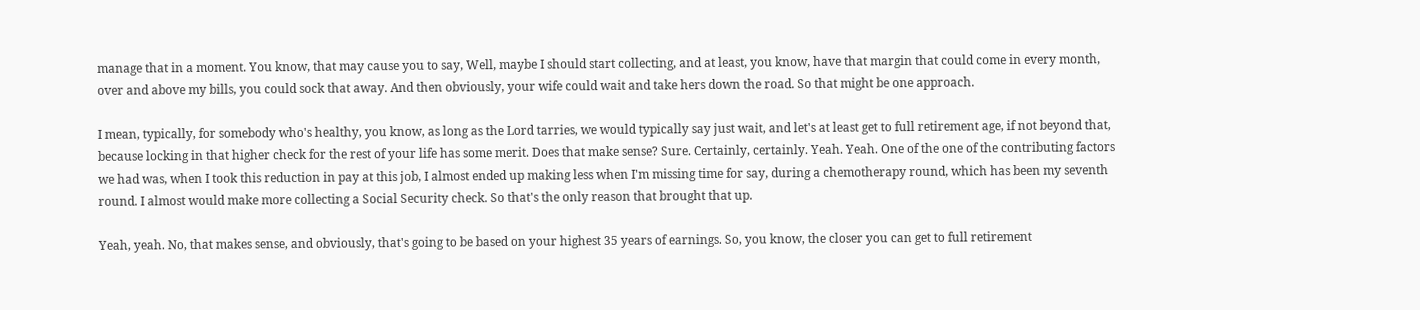manage that in a moment. You know, that may cause you to say, Well, maybe I should start collecting, and at least, you know, have that margin that could come in every month, over and above my bills, you could sock that away. And then obviously, your wife could wait and take hers down the road. So that might be one approach.

I mean, typically, for somebody who's healthy, you know, as long as the Lord tarries, we would typically say just wait, and let's at least get to full retirement age, if not beyond that, because locking in that higher check for the rest of your life has some merit. Does that make sense? Sure. Certainly, certainly. Yeah. Yeah. One of the one of the contributing factors we had was, when I took this reduction in pay at this job, I almost ended up making less when I'm missing time for say, during a chemotherapy round, which has been my seventh round. I almost would make more collecting a Social Security check. So that's the only reason that brought that up.

Yeah, yeah. No, that makes sense, and obviously, that's going to be based on your highest 35 years of earnings. So, you know, the closer you can get to full retirement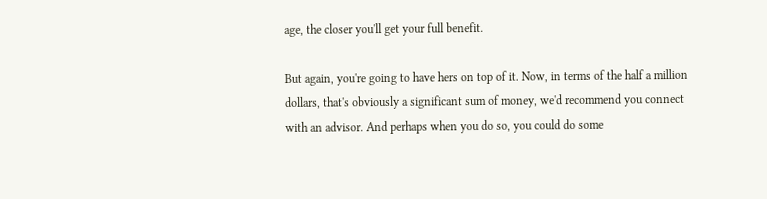age, the closer you'll get your full benefit.

But again, you're going to have hers on top of it. Now, in terms of the half a million dollars, that's obviously a significant sum of money, we'd recommend you connect with an advisor. And perhaps when you do so, you could do some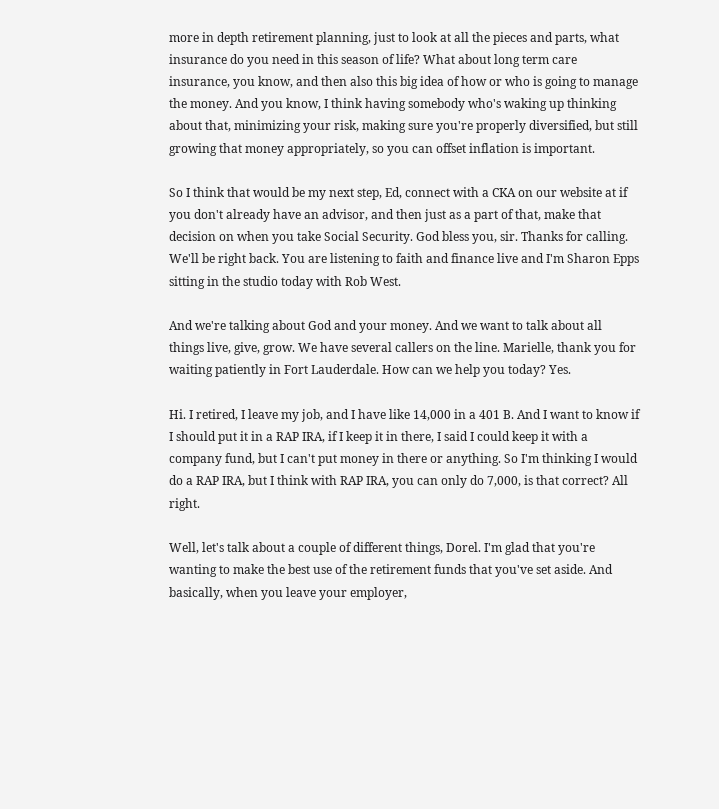more in depth retirement planning, just to look at all the pieces and parts, what insurance do you need in this season of life? What about long term care insurance, you know, and then also this big idea of how or who is going to manage the money. And you know, I think having somebody who's waking up thinking about that, minimizing your risk, making sure you're properly diversified, but still growing that money appropriately, so you can offset inflation is important.

So I think that would be my next step, Ed, connect with a CKA on our website at if you don't already have an advisor, and then just as a part of that, make that decision on when you take Social Security. God bless you, sir. Thanks for calling. We'll be right back. You are listening to faith and finance live and I'm Sharon Epps sitting in the studio today with Rob West.

And we're talking about God and your money. And we want to talk about all things live, give, grow. We have several callers on the line. Marielle, thank you for waiting patiently in Fort Lauderdale. How can we help you today? Yes.

Hi. I retired, I leave my job, and I have like 14,000 in a 401 B. And I want to know if I should put it in a RAP IRA, if I keep it in there, I said I could keep it with a company fund, but I can't put money in there or anything. So I'm thinking I would do a RAP IRA, but I think with RAP IRA, you can only do 7,000, is that correct? All right.

Well, let's talk about a couple of different things, Dorel. I'm glad that you're wanting to make the best use of the retirement funds that you've set aside. And basically, when you leave your employer,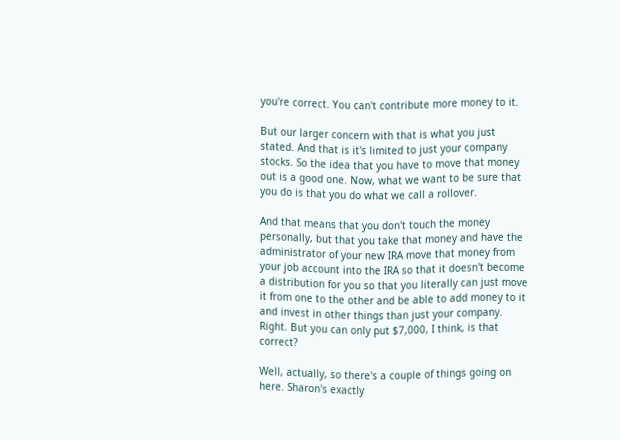you're correct. You can't contribute more money to it.

But our larger concern with that is what you just stated. And that is it's limited to just your company stocks. So the idea that you have to move that money out is a good one. Now, what we want to be sure that you do is that you do what we call a rollover.

And that means that you don't touch the money personally, but that you take that money and have the administrator of your new IRA move that money from your job account into the IRA so that it doesn't become a distribution for you so that you literally can just move it from one to the other and be able to add money to it and invest in other things than just your company. Right. But you can only put $7,000, I think, is that correct?

Well, actually, so there's a couple of things going on here. Sharon's exactly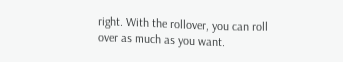right. With the rollover, you can roll over as much as you want.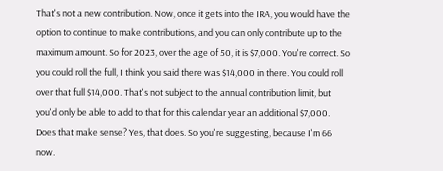That's not a new contribution. Now, once it gets into the IRA, you would have the option to continue to make contributions, and you can only contribute up to the maximum amount. So for 2023, over the age of 50, it is $7,000. You're correct. So you could roll the full, I think you said there was $14,000 in there. You could roll over that full $14,000. That's not subject to the annual contribution limit, but you'd only be able to add to that for this calendar year an additional $7,000. Does that make sense? Yes, that does. So you're suggesting, because I'm 66 now.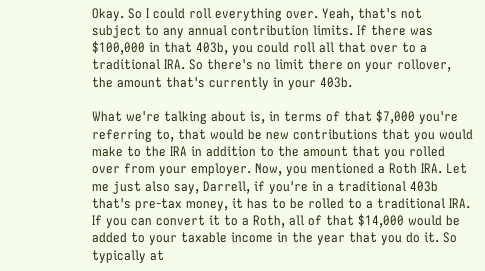Okay. So I could roll everything over. Yeah, that's not subject to any annual contribution limits. If there was $100,000 in that 403b, you could roll all that over to a traditional IRA. So there's no limit there on your rollover, the amount that's currently in your 403b.

What we're talking about is, in terms of that $7,000 you're referring to, that would be new contributions that you would make to the IRA in addition to the amount that you rolled over from your employer. Now, you mentioned a Roth IRA. Let me just also say, Darrell, if you're in a traditional 403b that's pre-tax money, it has to be rolled to a traditional IRA. If you can convert it to a Roth, all of that $14,000 would be added to your taxable income in the year that you do it. So typically at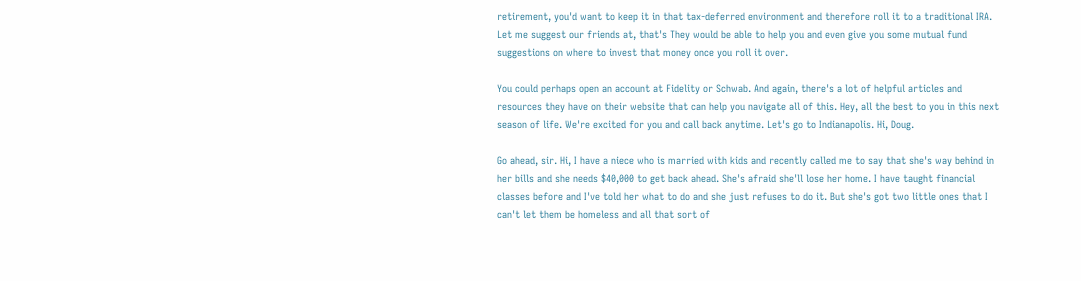retirement, you'd want to keep it in that tax-deferred environment and therefore roll it to a traditional IRA. Let me suggest our friends at, that's They would be able to help you and even give you some mutual fund suggestions on where to invest that money once you roll it over.

You could perhaps open an account at Fidelity or Schwab. And again, there's a lot of helpful articles and resources they have on their website that can help you navigate all of this. Hey, all the best to you in this next season of life. We're excited for you and call back anytime. Let's go to Indianapolis. Hi, Doug.

Go ahead, sir. Hi, I have a niece who is married with kids and recently called me to say that she's way behind in her bills and she needs $40,000 to get back ahead. She's afraid she'll lose her home. I have taught financial classes before and I've told her what to do and she just refuses to do it. But she's got two little ones that I can't let them be homeless and all that sort of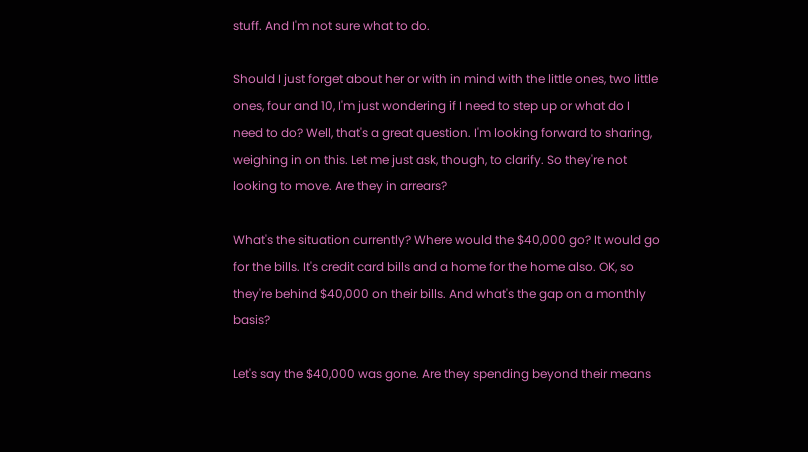stuff. And I'm not sure what to do.

Should I just forget about her or with in mind with the little ones, two little ones, four and 10, I'm just wondering if I need to step up or what do I need to do? Well, that's a great question. I'm looking forward to sharing, weighing in on this. Let me just ask, though, to clarify. So they're not looking to move. Are they in arrears?

What's the situation currently? Where would the $40,000 go? It would go for the bills. It's credit card bills and a home for the home also. OK, so they're behind $40,000 on their bills. And what's the gap on a monthly basis?

Let's say the $40,000 was gone. Are they spending beyond their means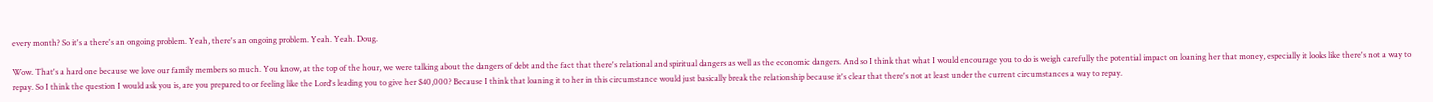every month? So it's a there's an ongoing problem. Yeah, there's an ongoing problem. Yeah. Yeah. Doug.

Wow. That's a hard one because we love our family members so much. You know, at the top of the hour, we were talking about the dangers of debt and the fact that there's relational and spiritual dangers as well as the economic dangers. And so I think that what I would encourage you to do is weigh carefully the potential impact on loaning her that money, especially it looks like there's not a way to repay. So I think the question I would ask you is, are you prepared to or feeling like the Lord's leading you to give her $40,000? Because I think that loaning it to her in this circumstance would just basically break the relationship because it's clear that there's not at least under the current circumstances a way to repay.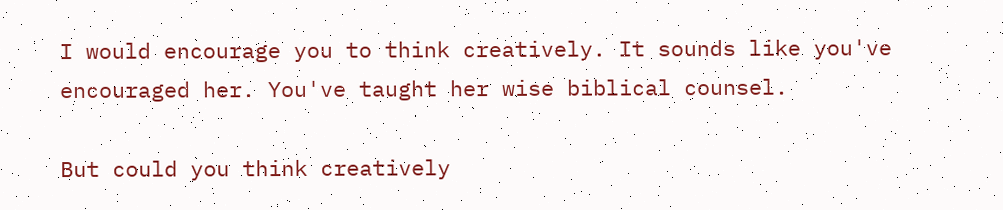I would encourage you to think creatively. It sounds like you've encouraged her. You've taught her wise biblical counsel.

But could you think creatively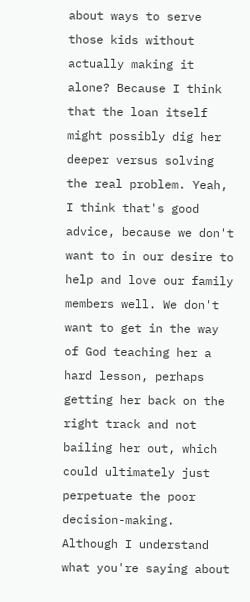about ways to serve those kids without actually making it alone? Because I think that the loan itself might possibly dig her deeper versus solving the real problem. Yeah, I think that's good advice, because we don't want to in our desire to help and love our family members well. We don't want to get in the way of God teaching her a hard lesson, perhaps getting her back on the right track and not bailing her out, which could ultimately just perpetuate the poor decision-making. Although I understand what you're saying about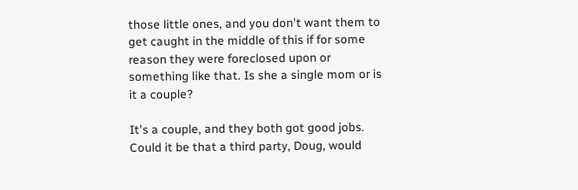those little ones, and you don't want them to get caught in the middle of this if for some reason they were foreclosed upon or something like that. Is she a single mom or is it a couple?

It's a couple, and they both got good jobs. Could it be that a third party, Doug, would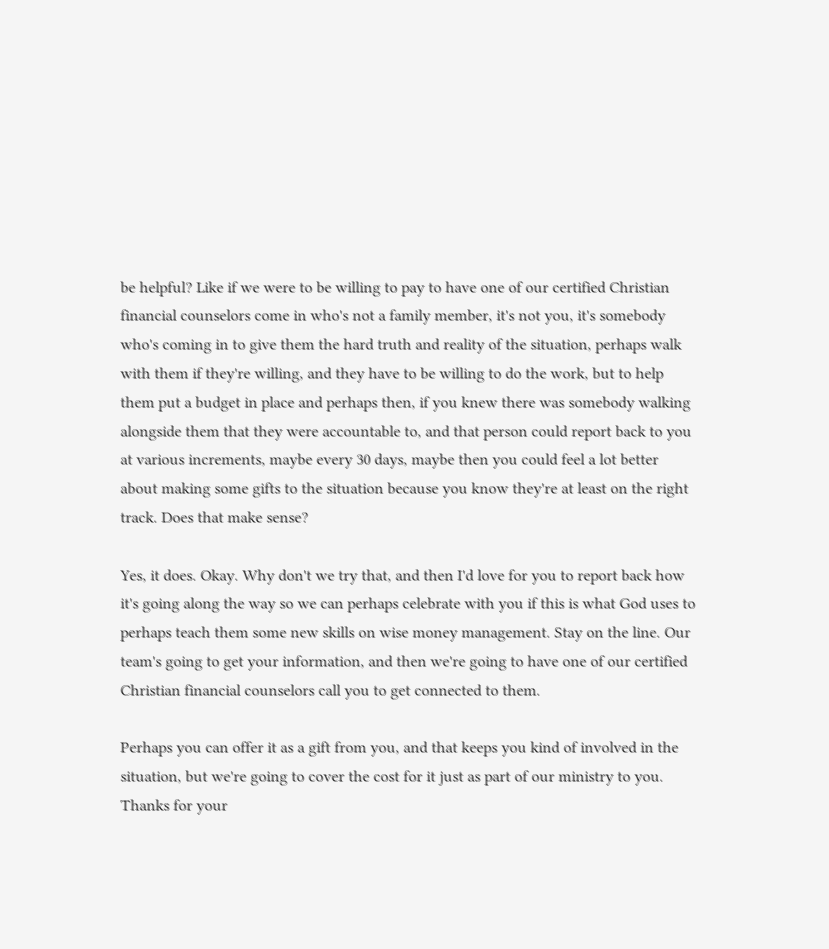be helpful? Like if we were to be willing to pay to have one of our certified Christian financial counselors come in who's not a family member, it's not you, it's somebody who's coming in to give them the hard truth and reality of the situation, perhaps walk with them if they're willing, and they have to be willing to do the work, but to help them put a budget in place and perhaps then, if you knew there was somebody walking alongside them that they were accountable to, and that person could report back to you at various increments, maybe every 30 days, maybe then you could feel a lot better about making some gifts to the situation because you know they're at least on the right track. Does that make sense?

Yes, it does. Okay. Why don't we try that, and then I'd love for you to report back how it's going along the way so we can perhaps celebrate with you if this is what God uses to perhaps teach them some new skills on wise money management. Stay on the line. Our team's going to get your information, and then we're going to have one of our certified Christian financial counselors call you to get connected to them.

Perhaps you can offer it as a gift from you, and that keeps you kind of involved in the situation, but we're going to cover the cost for it just as part of our ministry to you. Thanks for your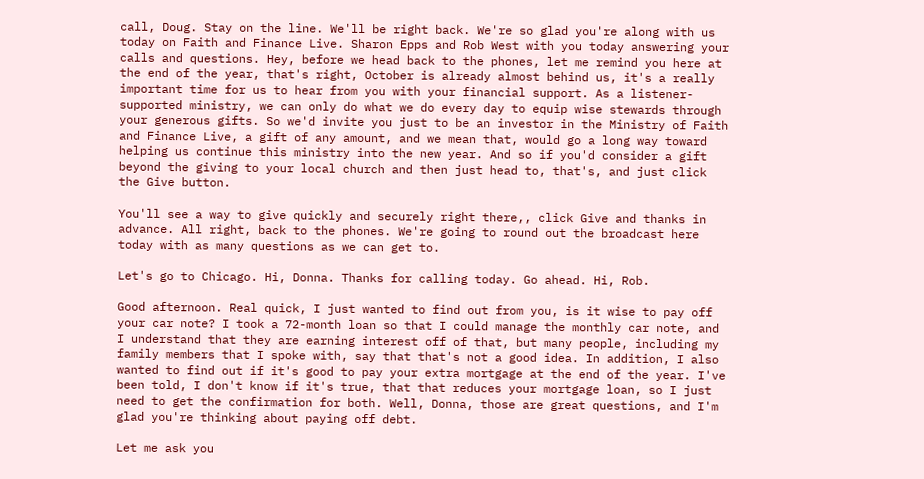call, Doug. Stay on the line. We'll be right back. We're so glad you're along with us today on Faith and Finance Live. Sharon Epps and Rob West with you today answering your calls and questions. Hey, before we head back to the phones, let me remind you here at the end of the year, that's right, October is already almost behind us, it's a really important time for us to hear from you with your financial support. As a listener-supported ministry, we can only do what we do every day to equip wise stewards through your generous gifts. So we'd invite you just to be an investor in the Ministry of Faith and Finance Live, a gift of any amount, and we mean that, would go a long way toward helping us continue this ministry into the new year. And so if you'd consider a gift beyond the giving to your local church and then just head to, that's, and just click the Give button.

You'll see a way to give quickly and securely right there,, click Give and thanks in advance. All right, back to the phones. We're going to round out the broadcast here today with as many questions as we can get to.

Let's go to Chicago. Hi, Donna. Thanks for calling today. Go ahead. Hi, Rob.

Good afternoon. Real quick, I just wanted to find out from you, is it wise to pay off your car note? I took a 72-month loan so that I could manage the monthly car note, and I understand that they are earning interest off of that, but many people, including my family members that I spoke with, say that that's not a good idea. In addition, I also wanted to find out if it's good to pay your extra mortgage at the end of the year. I've been told, I don't know if it's true, that that reduces your mortgage loan, so I just need to get the confirmation for both. Well, Donna, those are great questions, and I'm glad you're thinking about paying off debt.

Let me ask you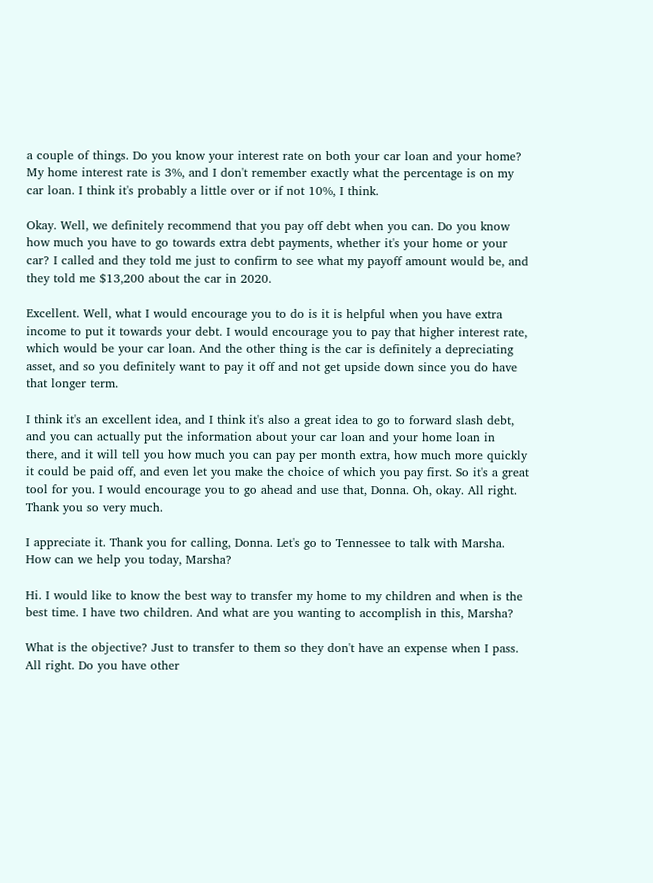a couple of things. Do you know your interest rate on both your car loan and your home? My home interest rate is 3%, and I don't remember exactly what the percentage is on my car loan. I think it's probably a little over or if not 10%, I think.

Okay. Well, we definitely recommend that you pay off debt when you can. Do you know how much you have to go towards extra debt payments, whether it's your home or your car? I called and they told me just to confirm to see what my payoff amount would be, and they told me $13,200 about the car in 2020.

Excellent. Well, what I would encourage you to do is it is helpful when you have extra income to put it towards your debt. I would encourage you to pay that higher interest rate, which would be your car loan. And the other thing is the car is definitely a depreciating asset, and so you definitely want to pay it off and not get upside down since you do have that longer term.

I think it's an excellent idea, and I think it's also a great idea to go to forward slash debt, and you can actually put the information about your car loan and your home loan in there, and it will tell you how much you can pay per month extra, how much more quickly it could be paid off, and even let you make the choice of which you pay first. So it's a great tool for you. I would encourage you to go ahead and use that, Donna. Oh, okay. All right. Thank you so very much.

I appreciate it. Thank you for calling, Donna. Let's go to Tennessee to talk with Marsha. How can we help you today, Marsha?

Hi. I would like to know the best way to transfer my home to my children and when is the best time. I have two children. And what are you wanting to accomplish in this, Marsha?

What is the objective? Just to transfer to them so they don't have an expense when I pass. All right. Do you have other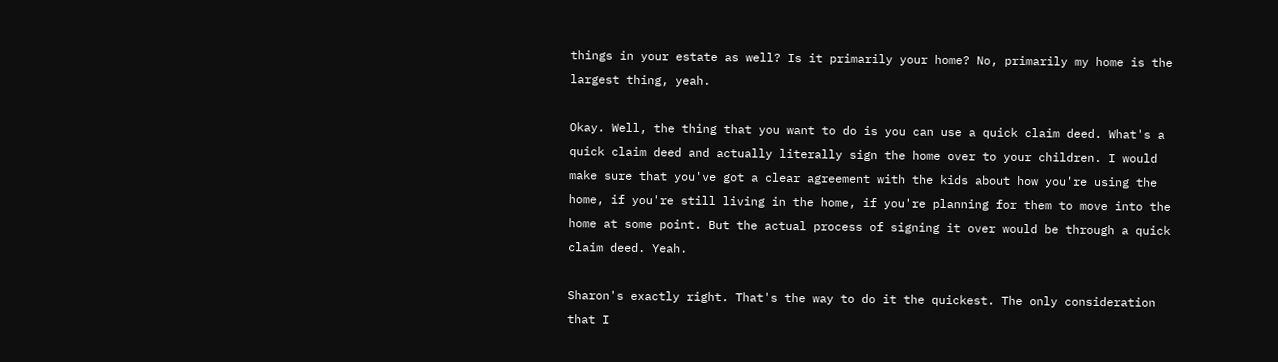things in your estate as well? Is it primarily your home? No, primarily my home is the largest thing, yeah.

Okay. Well, the thing that you want to do is you can use a quick claim deed. What's a quick claim deed and actually literally sign the home over to your children. I would make sure that you've got a clear agreement with the kids about how you're using the home, if you're still living in the home, if you're planning for them to move into the home at some point. But the actual process of signing it over would be through a quick claim deed. Yeah.

Sharon's exactly right. That's the way to do it the quickest. The only consideration that I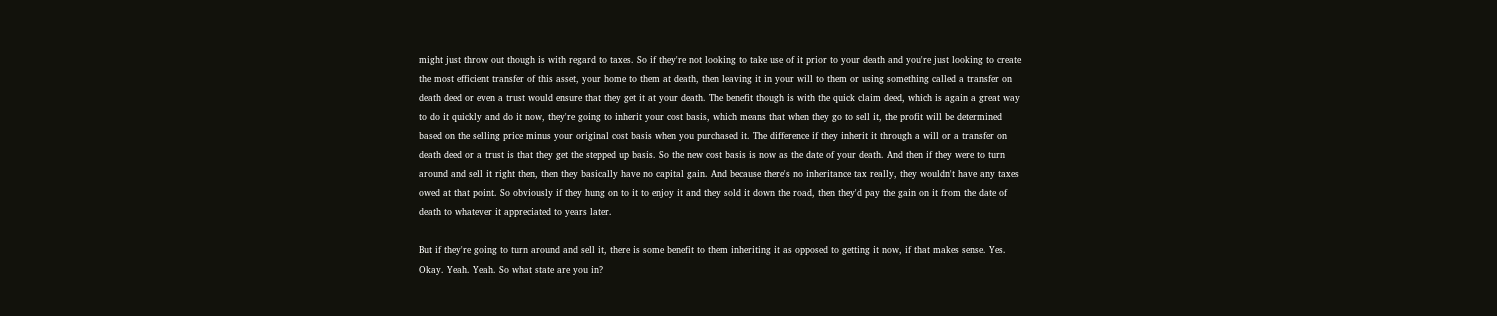might just throw out though is with regard to taxes. So if they're not looking to take use of it prior to your death and you're just looking to create the most efficient transfer of this asset, your home to them at death, then leaving it in your will to them or using something called a transfer on death deed or even a trust would ensure that they get it at your death. The benefit though is with the quick claim deed, which is again a great way to do it quickly and do it now, they're going to inherit your cost basis, which means that when they go to sell it, the profit will be determined based on the selling price minus your original cost basis when you purchased it. The difference if they inherit it through a will or a transfer on death deed or a trust is that they get the stepped up basis. So the new cost basis is now as the date of your death. And then if they were to turn around and sell it right then, then they basically have no capital gain. And because there's no inheritance tax really, they wouldn't have any taxes owed at that point. So obviously if they hung on to it to enjoy it and they sold it down the road, then they'd pay the gain on it from the date of death to whatever it appreciated to years later.

But if they're going to turn around and sell it, there is some benefit to them inheriting it as opposed to getting it now, if that makes sense. Yes. Okay. Yeah. Yeah. So what state are you in?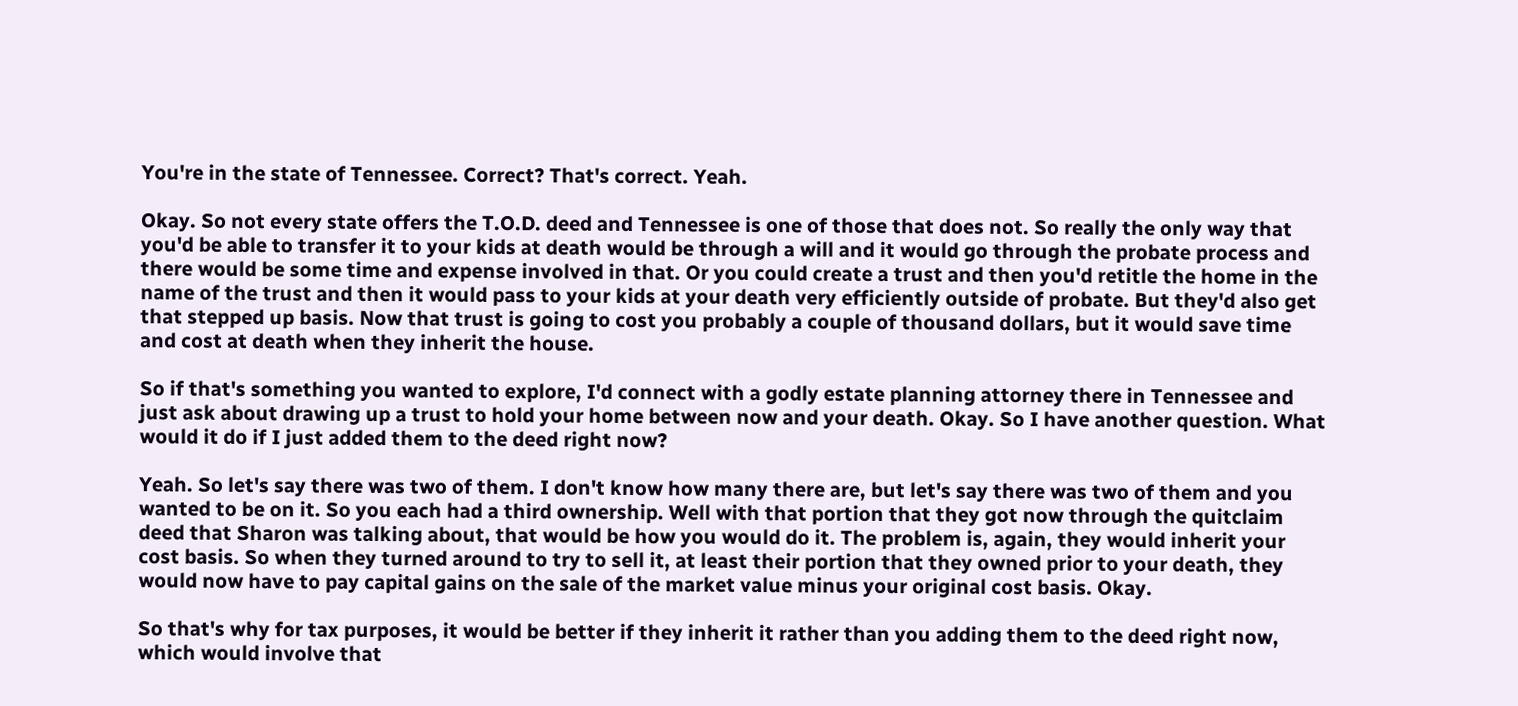You're in the state of Tennessee. Correct? That's correct. Yeah.

Okay. So not every state offers the T.O.D. deed and Tennessee is one of those that does not. So really the only way that you'd be able to transfer it to your kids at death would be through a will and it would go through the probate process and there would be some time and expense involved in that. Or you could create a trust and then you'd retitle the home in the name of the trust and then it would pass to your kids at your death very efficiently outside of probate. But they'd also get that stepped up basis. Now that trust is going to cost you probably a couple of thousand dollars, but it would save time and cost at death when they inherit the house.

So if that's something you wanted to explore, I'd connect with a godly estate planning attorney there in Tennessee and just ask about drawing up a trust to hold your home between now and your death. Okay. So I have another question. What would it do if I just added them to the deed right now?

Yeah. So let's say there was two of them. I don't know how many there are, but let's say there was two of them and you wanted to be on it. So you each had a third ownership. Well with that portion that they got now through the quitclaim deed that Sharon was talking about, that would be how you would do it. The problem is, again, they would inherit your cost basis. So when they turned around to try to sell it, at least their portion that they owned prior to your death, they would now have to pay capital gains on the sale of the market value minus your original cost basis. Okay.

So that's why for tax purposes, it would be better if they inherit it rather than you adding them to the deed right now, which would involve that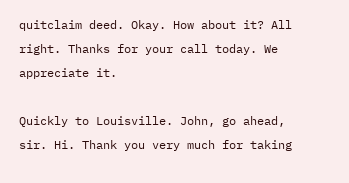quitclaim deed. Okay. How about it? All right. Thanks for your call today. We appreciate it.

Quickly to Louisville. John, go ahead, sir. Hi. Thank you very much for taking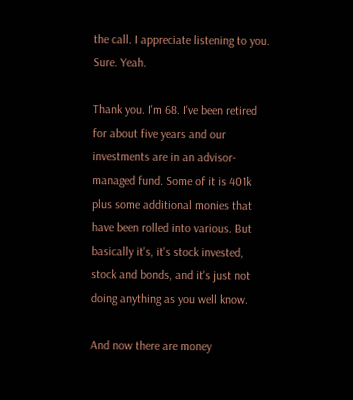the call. I appreciate listening to you. Sure. Yeah.

Thank you. I'm 68. I've been retired for about five years and our investments are in an advisor-managed fund. Some of it is 401k plus some additional monies that have been rolled into various. But basically it's, it's stock invested, stock and bonds, and it's just not doing anything as you well know.

And now there are money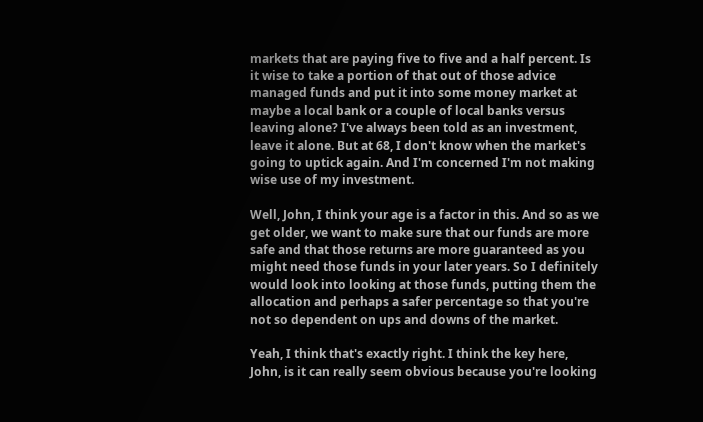markets that are paying five to five and a half percent. Is it wise to take a portion of that out of those advice managed funds and put it into some money market at maybe a local bank or a couple of local banks versus leaving alone? I've always been told as an investment, leave it alone. But at 68, I don't know when the market's going to uptick again. And I'm concerned I'm not making wise use of my investment.

Well, John, I think your age is a factor in this. And so as we get older, we want to make sure that our funds are more safe and that those returns are more guaranteed as you might need those funds in your later years. So I definitely would look into looking at those funds, putting them the allocation and perhaps a safer percentage so that you're not so dependent on ups and downs of the market.

Yeah, I think that's exactly right. I think the key here, John, is it can really seem obvious because you're looking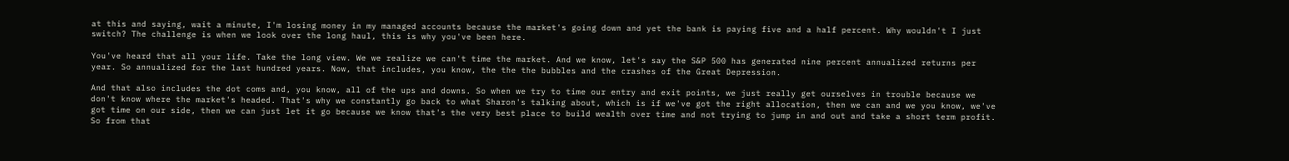at this and saying, wait a minute, I'm losing money in my managed accounts because the market's going down and yet the bank is paying five and a half percent. Why wouldn't I just switch? The challenge is when we look over the long haul, this is why you've been here.

You've heard that all your life. Take the long view. We we realize we can't time the market. And we know, let's say the S&P 500 has generated nine percent annualized returns per year. So annualized for the last hundred years. Now, that includes, you know, the the the bubbles and the crashes of the Great Depression.

And that also includes the dot coms and, you know, all of the ups and downs. So when we try to time our entry and exit points, we just really get ourselves in trouble because we don't know where the market's headed. That's why we constantly go back to what Sharon's talking about, which is if we've got the right allocation, then we can and we you know, we've got time on our side, then we can just let it go because we know that's the very best place to build wealth over time and not trying to jump in and out and take a short term profit. So from that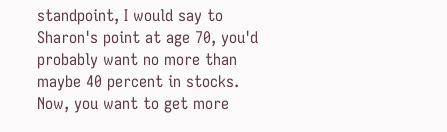standpoint, I would say to Sharon's point at age 70, you'd probably want no more than maybe 40 percent in stocks. Now, you want to get more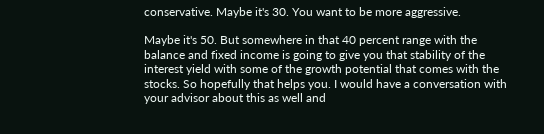conservative. Maybe it's 30. You want to be more aggressive.

Maybe it's 50. But somewhere in that 40 percent range with the balance and fixed income is going to give you that stability of the interest yield with some of the growth potential that comes with the stocks. So hopefully that helps you. I would have a conversation with your advisor about this as well and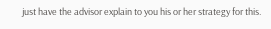just have the advisor explain to you his or her strategy for this.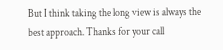But I think taking the long view is always the best approach. Thanks for your call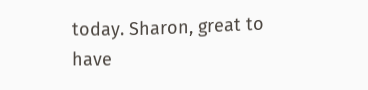today. Sharon, great to have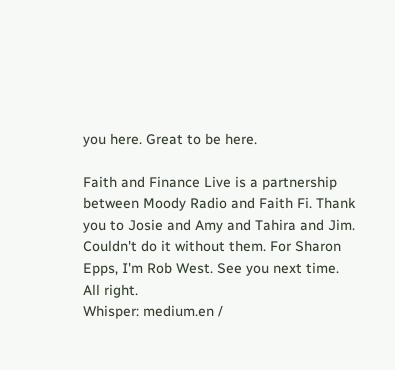you here. Great to be here.

Faith and Finance Live is a partnership between Moody Radio and Faith Fi. Thank you to Josie and Amy and Tahira and Jim. Couldn't do it without them. For Sharon Epps, I'm Rob West. See you next time. All right.
Whisper: medium.en /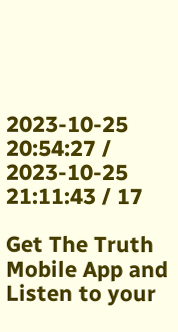2023-10-25 20:54:27 / 2023-10-25 21:11:43 / 17

Get The Truth Mobile App and Listen to your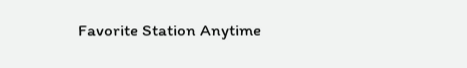Favorite Station Anytime